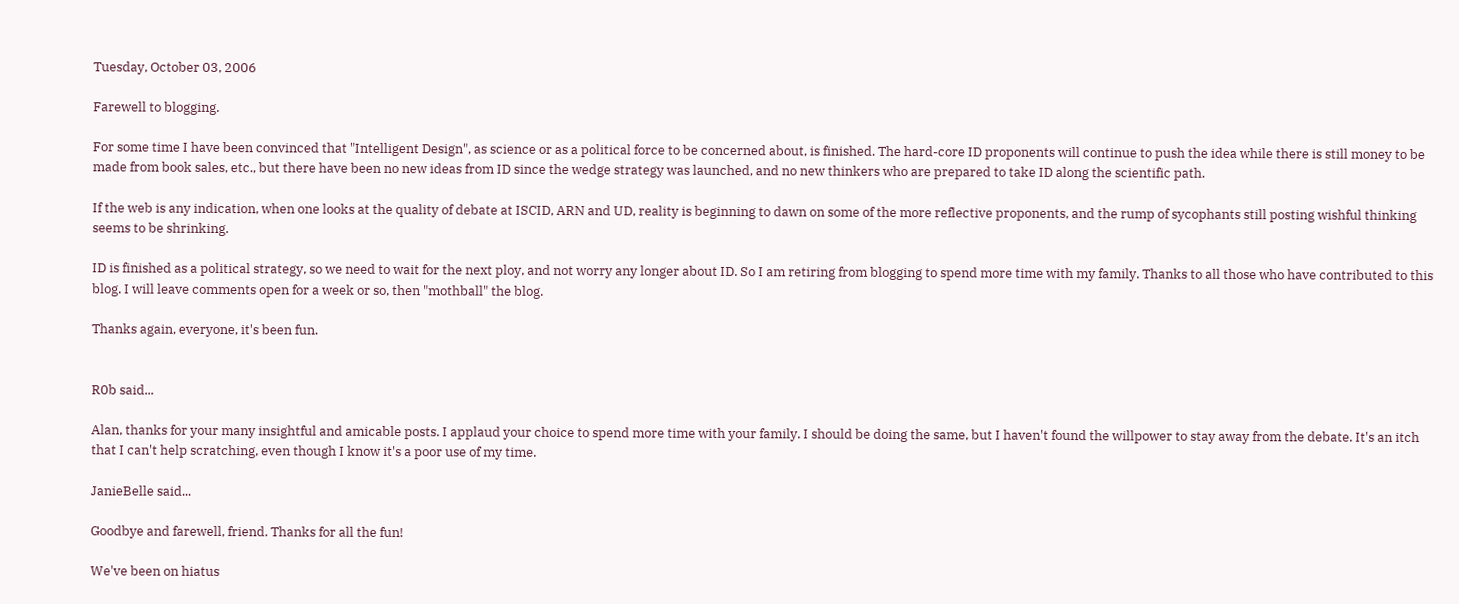Tuesday, October 03, 2006

Farewell to blogging.

For some time I have been convinced that "Intelligent Design", as science or as a political force to be concerned about, is finished. The hard-core ID proponents will continue to push the idea while there is still money to be made from book sales, etc., but there have been no new ideas from ID since the wedge strategy was launched, and no new thinkers who are prepared to take ID along the scientific path.

If the web is any indication, when one looks at the quality of debate at ISCID, ARN and UD, reality is beginning to dawn on some of the more reflective proponents, and the rump of sycophants still posting wishful thinking seems to be shrinking.

ID is finished as a political strategy, so we need to wait for the next ploy, and not worry any longer about ID. So I am retiring from blogging to spend more time with my family. Thanks to all those who have contributed to this blog. I will leave comments open for a week or so, then "mothball" the blog.

Thanks again, everyone, it's been fun.


R0b said...

Alan, thanks for your many insightful and amicable posts. I applaud your choice to spend more time with your family. I should be doing the same, but I haven't found the willpower to stay away from the debate. It's an itch that I can't help scratching, even though I know it's a poor use of my time.

JanieBelle said...

Goodbye and farewell, friend. Thanks for all the fun!

We've been on hiatus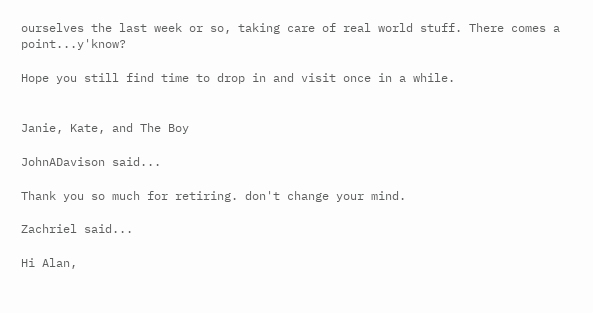ourselves the last week or so, taking care of real world stuff. There comes a point...y'know?

Hope you still find time to drop in and visit once in a while.


Janie, Kate, and The Boy

JohnADavison said...

Thank you so much for retiring. don't change your mind.

Zachriel said...

Hi Alan,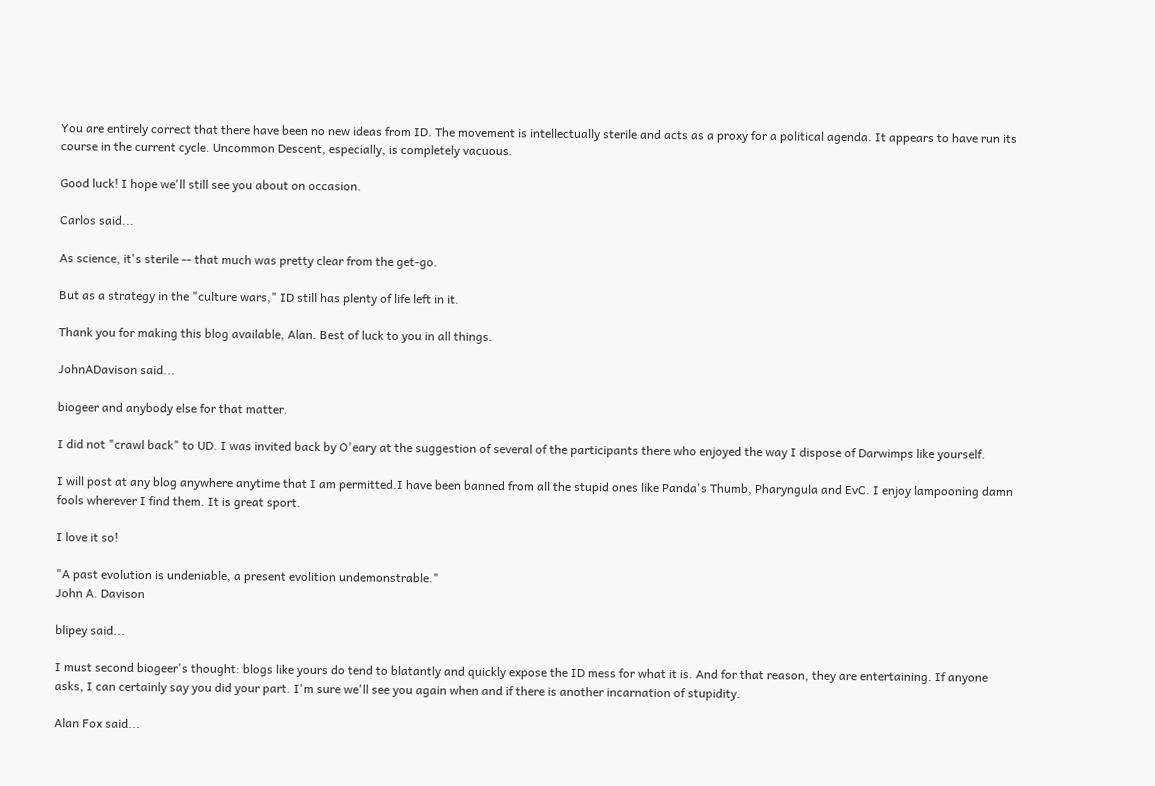You are entirely correct that there have been no new ideas from ID. The movement is intellectually sterile and acts as a proxy for a political agenda. It appears to have run its course in the current cycle. Uncommon Descent, especially, is completely vacuous.

Good luck! I hope we'll still see you about on occasion.

Carlos said...

As science, it's sterile -- that much was pretty clear from the get-go.

But as a strategy in the "culture wars," ID still has plenty of life left in it.

Thank you for making this blog available, Alan. Best of luck to you in all things.

JohnADavison said...

biogeer and anybody else for that matter.

I did not "crawl back" to UD. I was invited back by O'eary at the suggestion of several of the participants there who enjoyed the way I dispose of Darwimps like yourself.

I will post at any blog anywhere anytime that I am permitted.I have been banned from all the stupid ones like Panda's Thumb, Pharyngula and EvC. I enjoy lampooning damn fools wherever I find them. It is great sport.

I love it so!

"A past evolution is undeniable, a present evolition undemonstrable."
John A. Davison

blipey said...

I must second biogeer's thought: blogs like yours do tend to blatantly and quickly expose the ID mess for what it is. And for that reason, they are entertaining. If anyone asks, I can certainly say you did your part. I'm sure we'll see you again when and if there is another incarnation of stupidity.

Alan Fox said...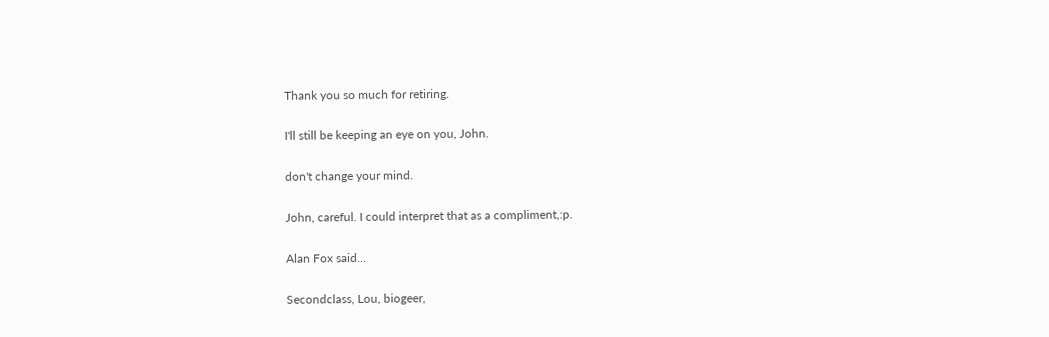Thank you so much for retiring.

I'll still be keeping an eye on you, John.

don't change your mind.

John, careful. I could interpret that as a compliment,:p.

Alan Fox said...

Secondclass, Lou, biogeer,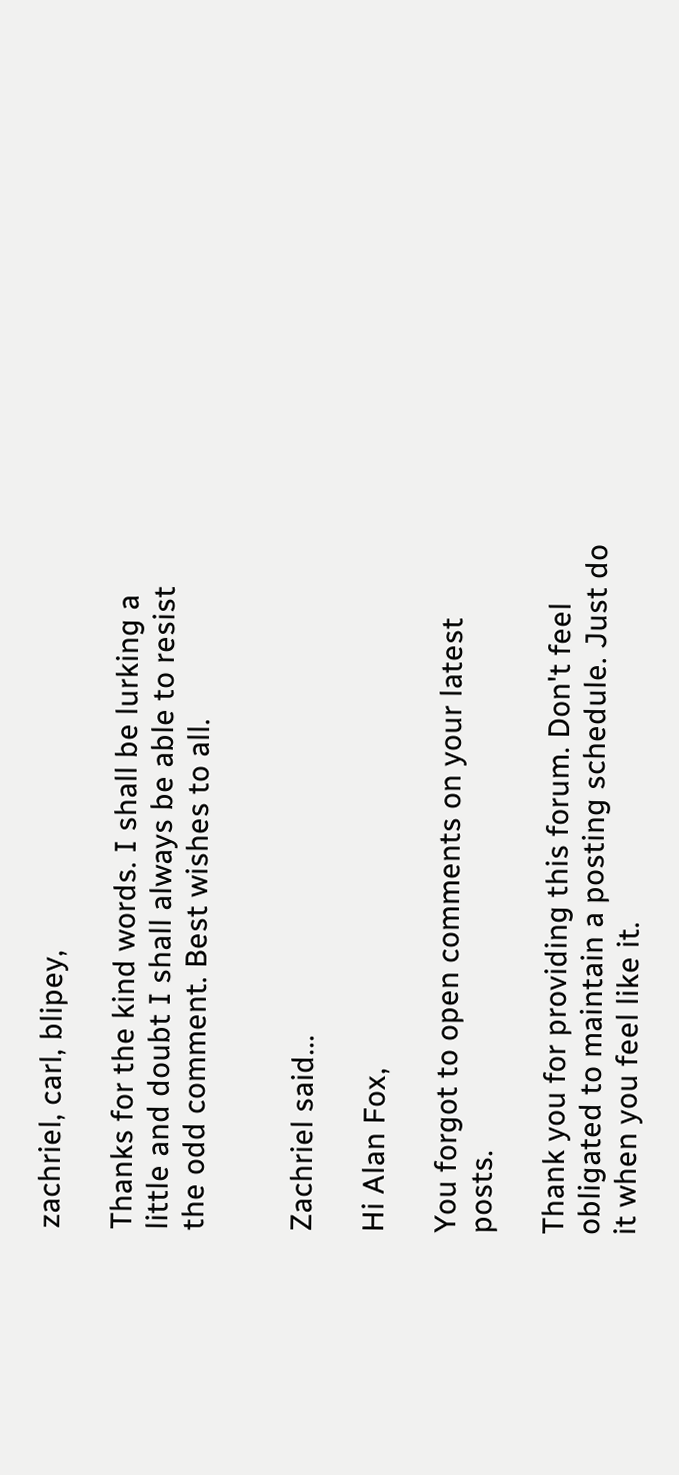zachriel, carl, blipey,

Thanks for the kind words. I shall be lurking a little and doubt I shall always be able to resist the odd comment. Best wishes to all.


Zachriel said...

Hi Alan Fox,

You forgot to open comments on your latest posts.

Thank you for providing this forum. Don't feel obligated to maintain a posting schedule. Just do it when you feel like it.